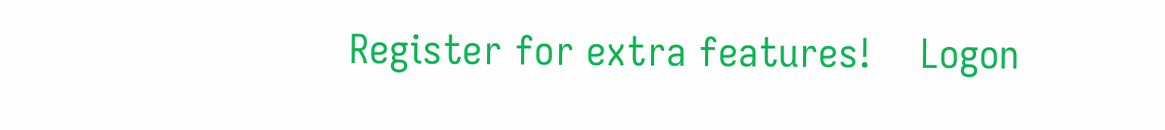Register for extra features!    Logon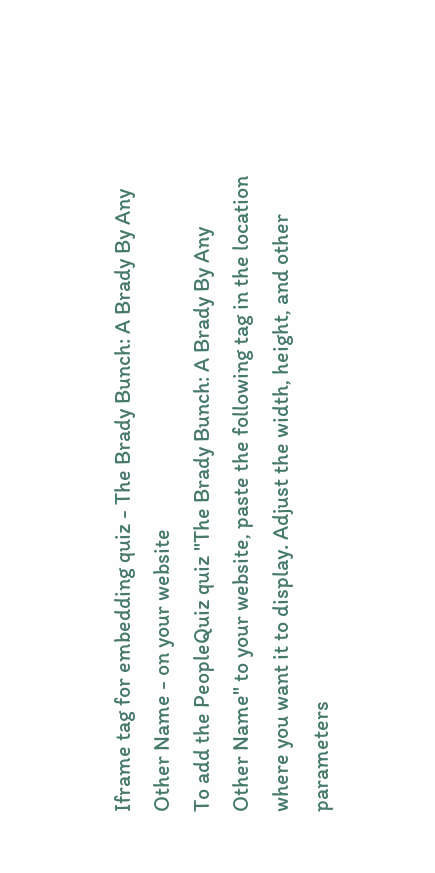Iframe tag for embedding quiz - The Brady Bunch: A Brady By Any Other Name - on your website
To add the PeopleQuiz quiz "The Brady Bunch: A Brady By Any Other Name" to your website, paste the following tag in the location where you want it to display. Adjust the width, height, and other parameters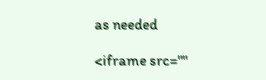as needed

<iframe src=""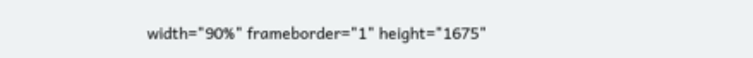width="90%" frameborder="1" height="1675"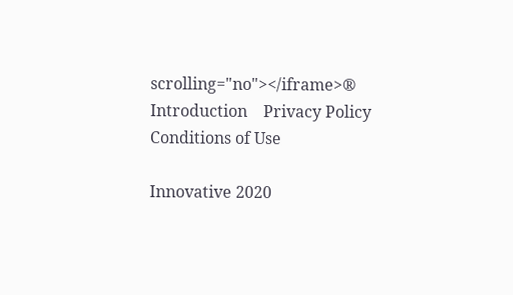scrolling="no"></iframe>®    Introduction    Privacy Policy    Conditions of Use

Innovative 2020